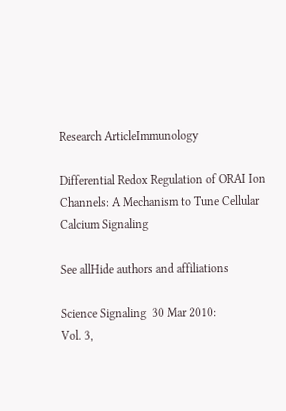Research ArticleImmunology

Differential Redox Regulation of ORAI Ion Channels: A Mechanism to Tune Cellular Calcium Signaling

See allHide authors and affiliations

Science Signaling  30 Mar 2010:
Vol. 3,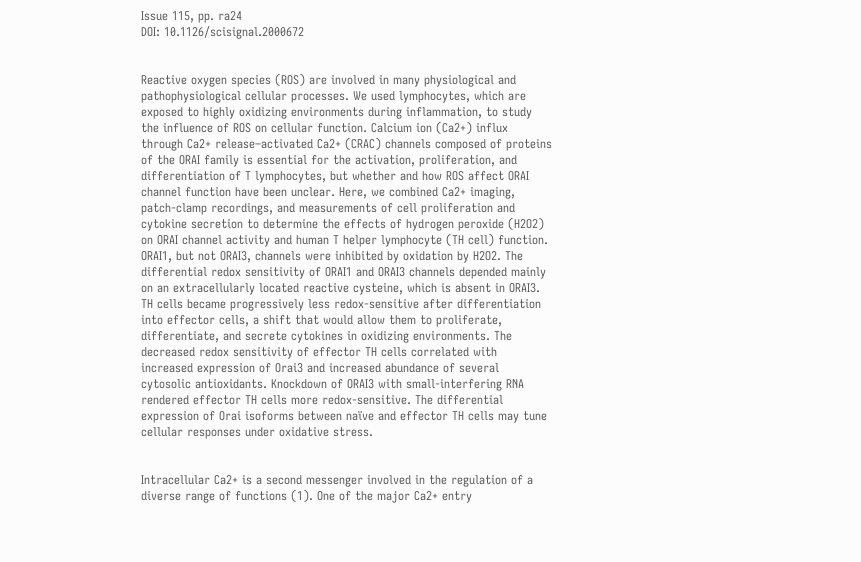Issue 115, pp. ra24
DOI: 10.1126/scisignal.2000672


Reactive oxygen species (ROS) are involved in many physiological and pathophysiological cellular processes. We used lymphocytes, which are exposed to highly oxidizing environments during inflammation, to study the influence of ROS on cellular function. Calcium ion (Ca2+) influx through Ca2+ release–activated Ca2+ (CRAC) channels composed of proteins of the ORAI family is essential for the activation, proliferation, and differentiation of T lymphocytes, but whether and how ROS affect ORAI channel function have been unclear. Here, we combined Ca2+ imaging, patch-clamp recordings, and measurements of cell proliferation and cytokine secretion to determine the effects of hydrogen peroxide (H2O2) on ORAI channel activity and human T helper lymphocyte (TH cell) function. ORAI1, but not ORAI3, channels were inhibited by oxidation by H2O2. The differential redox sensitivity of ORAI1 and ORAI3 channels depended mainly on an extracellularly located reactive cysteine, which is absent in ORAI3. TH cells became progressively less redox-sensitive after differentiation into effector cells, a shift that would allow them to proliferate, differentiate, and secrete cytokines in oxidizing environments. The decreased redox sensitivity of effector TH cells correlated with increased expression of Orai3 and increased abundance of several cytosolic antioxidants. Knockdown of ORAI3 with small-interfering RNA rendered effector TH cells more redox-sensitive. The differential expression of Orai isoforms between naïve and effector TH cells may tune cellular responses under oxidative stress.


Intracellular Ca2+ is a second messenger involved in the regulation of a diverse range of functions (1). One of the major Ca2+ entry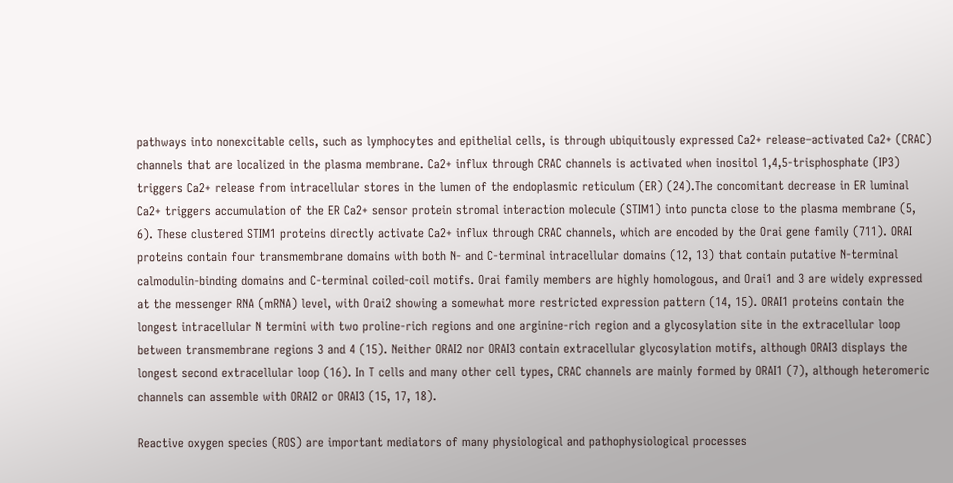pathways into nonexcitable cells, such as lymphocytes and epithelial cells, is through ubiquitously expressed Ca2+ release–activated Ca2+ (CRAC) channels that are localized in the plasma membrane. Ca2+ influx through CRAC channels is activated when inositol 1,4,5-trisphosphate (IP3) triggers Ca2+ release from intracellular stores in the lumen of the endoplasmic reticulum (ER) (24).The concomitant decrease in ER luminal Ca2+ triggers accumulation of the ER Ca2+ sensor protein stromal interaction molecule (STIM1) into puncta close to the plasma membrane (5, 6). These clustered STIM1 proteins directly activate Ca2+ influx through CRAC channels, which are encoded by the Orai gene family (711). ORAI proteins contain four transmembrane domains with both N- and C-terminal intracellular domains (12, 13) that contain putative N-terminal calmodulin-binding domains and C-terminal coiled-coil motifs. Orai family members are highly homologous, and Orai1 and 3 are widely expressed at the messenger RNA (mRNA) level, with Orai2 showing a somewhat more restricted expression pattern (14, 15). ORAI1 proteins contain the longest intracellular N termini with two proline-rich regions and one arginine-rich region and a glycosylation site in the extracellular loop between transmembrane regions 3 and 4 (15). Neither ORAI2 nor ORAI3 contain extracellular glycosylation motifs, although ORAI3 displays the longest second extracellular loop (16). In T cells and many other cell types, CRAC channels are mainly formed by ORAI1 (7), although heteromeric channels can assemble with ORAI2 or ORAI3 (15, 17, 18).

Reactive oxygen species (ROS) are important mediators of many physiological and pathophysiological processes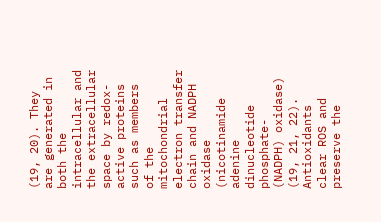(19, 20). They are generated in both the intracellular and the extracellular space by redox-active proteins such as members of the mitochondrial electron transfer chain and NADPH oxidase (nicotinamide adenine dinucleotide phosphate- (NADPH) oxidase) (19, 21, 22). Antioxidants clear ROS and preserve the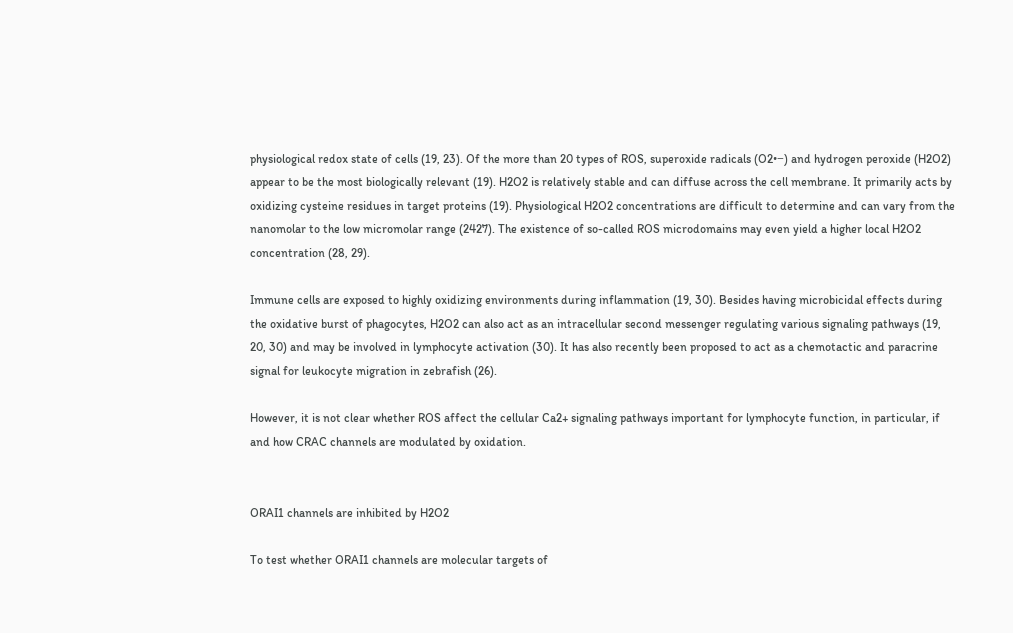physiological redox state of cells (19, 23). Of the more than 20 types of ROS, superoxide radicals (O2•−) and hydrogen peroxide (H2O2) appear to be the most biologically relevant (19). H2O2 is relatively stable and can diffuse across the cell membrane. It primarily acts by oxidizing cysteine residues in target proteins (19). Physiological H2O2 concentrations are difficult to determine and can vary from the nanomolar to the low micromolar range (2427). The existence of so-called ROS microdomains may even yield a higher local H2O2 concentration (28, 29).

Immune cells are exposed to highly oxidizing environments during inflammation (19, 30). Besides having microbicidal effects during the oxidative burst of phagocytes, H2O2 can also act as an intracellular second messenger regulating various signaling pathways (19, 20, 30) and may be involved in lymphocyte activation (30). It has also recently been proposed to act as a chemotactic and paracrine signal for leukocyte migration in zebrafish (26).

However, it is not clear whether ROS affect the cellular Ca2+ signaling pathways important for lymphocyte function, in particular, if and how CRAC channels are modulated by oxidation.


ORAI1 channels are inhibited by H2O2

To test whether ORAI1 channels are molecular targets of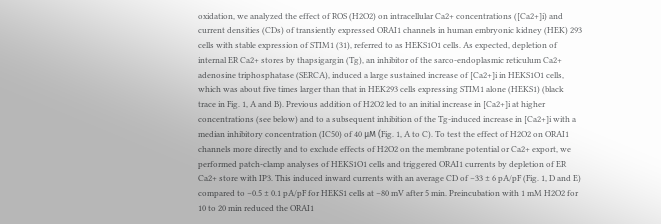oxidation, we analyzed the effect of ROS (H2O2) on intracellular Ca2+ concentrations ([Ca2+]i) and current densities (CDs) of transiently expressed ORAI1 channels in human embryonic kidney (HEK) 293 cells with stable expression of STIM1 (31), referred to as HEKS1O1 cells. As expected, depletion of internal ER Ca2+ stores by thapsigargin (Tg), an inhibitor of the sarco-endoplasmic reticulum Ca2+ adenosine triphosphatase (SERCA), induced a large sustained increase of [Ca2+]i in HEKS1O1 cells, which was about five times larger than that in HEK293 cells expressing STIM1 alone (HEKS1) (black trace in Fig. 1, A and B). Previous addition of H2O2 led to an initial increase in [Ca2+]i at higher concentrations (see below) and to a subsequent inhibition of the Tg-induced increase in [Ca2+]i with a median inhibitory concentration (IC50) of 40 μM (Fig. 1, A to C). To test the effect of H2O2 on ORAI1 channels more directly and to exclude effects of H2O2 on the membrane potential or Ca2+ export, we performed patch-clamp analyses of HEKS1O1 cells and triggered ORAI1 currents by depletion of ER Ca2+ store with IP3. This induced inward currents with an average CD of −33 ± 6 pA/pF (Fig. 1, D and E) compared to −0.5 ± 0.1 pA/pF for HEKS1 cells at −80 mV after 5 min. Preincubation with 1 mM H2O2 for 10 to 20 min reduced the ORAI1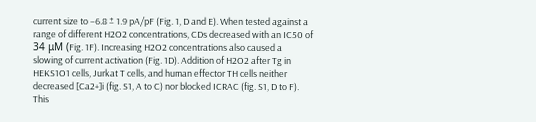current size to −6.8 ± 1.9 pA/pF (Fig. 1, D and E). When tested against a range of different H2O2 concentrations, CDs decreased with an IC50 of 34 μM (Fig. 1F). Increasing H2O2 concentrations also caused a slowing of current activation (Fig. 1D). Addition of H2O2 after Tg in HEKS1O1 cells, Jurkat T cells, and human effector TH cells neither decreased [Ca2+]i (fig. S1, A to C) nor blocked ICRAC (fig. S1, D to F). This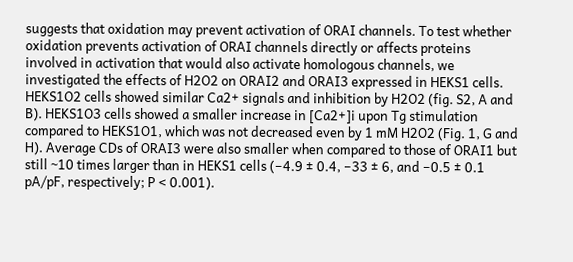suggests that oxidation may prevent activation of ORAI channels. To test whether oxidation prevents activation of ORAI channels directly or affects proteins involved in activation that would also activate homologous channels, we investigated the effects of H2O2 on ORAI2 and ORAI3 expressed in HEKS1 cells. HEKS1O2 cells showed similar Ca2+ signals and inhibition by H2O2 (fig. S2, A and B). HEKS1O3 cells showed a smaller increase in [Ca2+]i upon Tg stimulation compared to HEKS1O1, which was not decreased even by 1 mM H2O2 (Fig. 1, G and H). Average CDs of ORAI3 were also smaller when compared to those of ORAI1 but still ~10 times larger than in HEKS1 cells (−4.9 ± 0.4, −33 ± 6, and −0.5 ± 0.1 pA/pF, respectively; P < 0.001).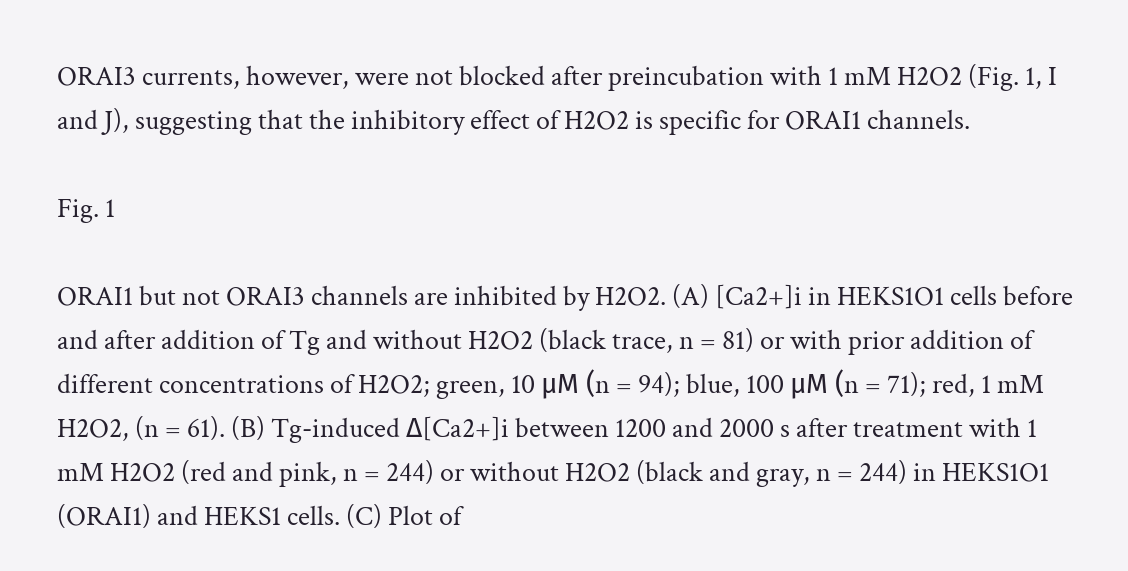ORAI3 currents, however, were not blocked after preincubation with 1 mM H2O2 (Fig. 1, I and J), suggesting that the inhibitory effect of H2O2 is specific for ORAI1 channels.

Fig. 1

ORAI1 but not ORAI3 channels are inhibited by H2O2. (A) [Ca2+]i in HEKS1O1 cells before and after addition of Tg and without H2O2 (black trace, n = 81) or with prior addition of different concentrations of H2O2; green, 10 μM (n = 94); blue, 100 μM (n = 71); red, 1 mM H2O2, (n = 61). (B) Tg-induced Δ[Ca2+]i between 1200 and 2000 s after treatment with 1 mM H2O2 (red and pink, n = 244) or without H2O2 (black and gray, n = 244) in HEKS1O1 (ORAI1) and HEKS1 cells. (C) Plot of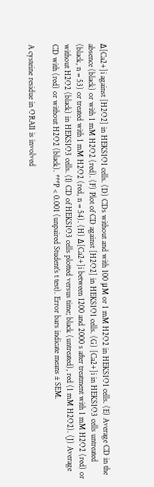Δ[Ca2+]i against [H2O2] in HEKS1O1 cells. (D) CDs without and with 100 μM or 1 mM H2O2 in HEKS1O1 cells. (E) Average CD in the absence (black) or with 1 mM H2O2 (red). (F) Plot of CD against [H2O2] in HEKS1O1 cells. (G) [Ca2+]i in HEKS1O3 cells untreated (black, n = 53) or treated with 1 mM H2O2 (red, n = 54). (H) Δ[Ca2+]i between 1200 and 2000 s after treatment with 1 mM H2O2 (red) or without H2O2 (black) in HEKS1O3 cells. (I) CD of HEKS1O3 cells plotted versus time; black (untreated), red (1 mM H2O2). (J) Average CD with (red) or without H2O2 (black). ***P < 0.001 (unpaired Student’s t test). Error bars indicate means ± SEM.

A cysteine residue in ORAI1 is involved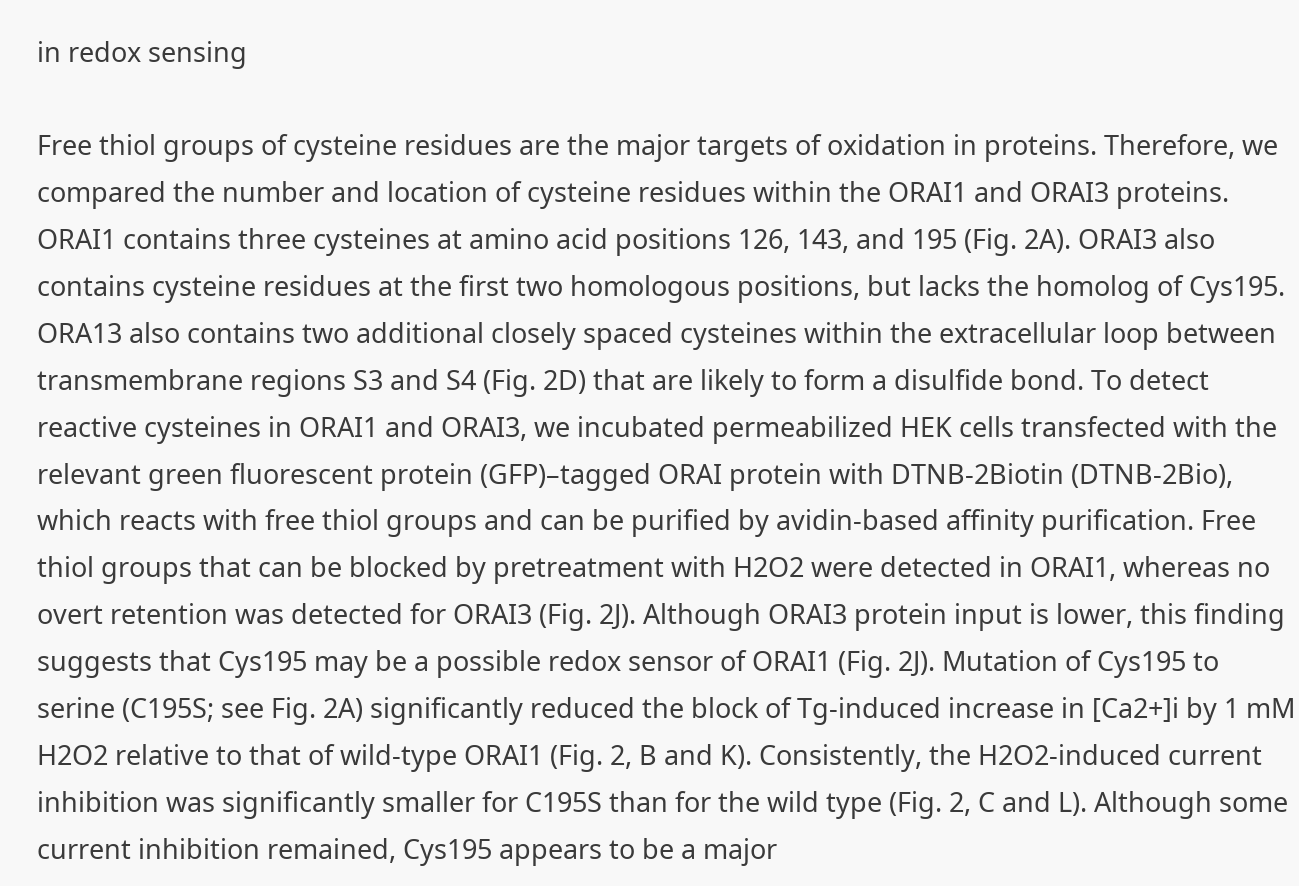in redox sensing

Free thiol groups of cysteine residues are the major targets of oxidation in proteins. Therefore, we compared the number and location of cysteine residues within the ORAI1 and ORAI3 proteins. ORAI1 contains three cysteines at amino acid positions 126, 143, and 195 (Fig. 2A). ORAI3 also contains cysteine residues at the first two homologous positions, but lacks the homolog of Cys195. ORA13 also contains two additional closely spaced cysteines within the extracellular loop between transmembrane regions S3 and S4 (Fig. 2D) that are likely to form a disulfide bond. To detect reactive cysteines in ORAI1 and ORAI3, we incubated permeabilized HEK cells transfected with the relevant green fluorescent protein (GFP)–tagged ORAI protein with DTNB-2Biotin (DTNB-2Bio), which reacts with free thiol groups and can be purified by avidin-based affinity purification. Free thiol groups that can be blocked by pretreatment with H2O2 were detected in ORAI1, whereas no overt retention was detected for ORAI3 (Fig. 2J). Although ORAI3 protein input is lower, this finding suggests that Cys195 may be a possible redox sensor of ORAI1 (Fig. 2J). Mutation of Cys195 to serine (C195S; see Fig. 2A) significantly reduced the block of Tg-induced increase in [Ca2+]i by 1 mM H2O2 relative to that of wild-type ORAI1 (Fig. 2, B and K). Consistently, the H2O2-induced current inhibition was significantly smaller for C195S than for the wild type (Fig. 2, C and L). Although some current inhibition remained, Cys195 appears to be a major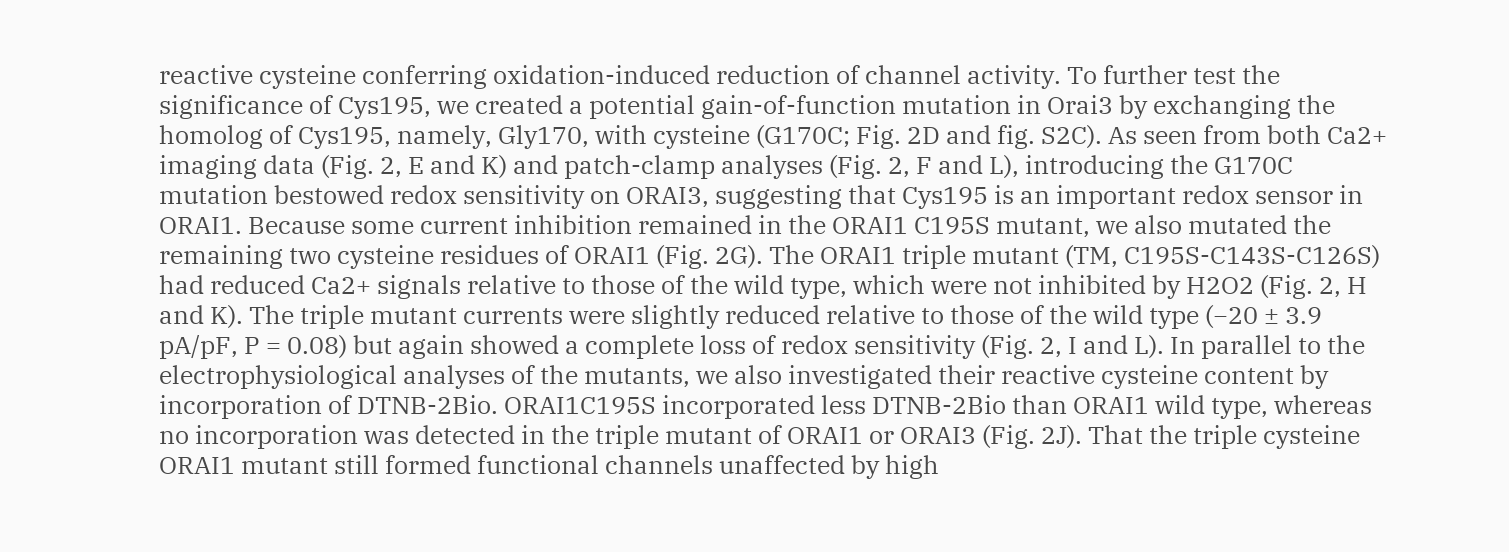reactive cysteine conferring oxidation-induced reduction of channel activity. To further test the significance of Cys195, we created a potential gain-of-function mutation in Orai3 by exchanging the homolog of Cys195, namely, Gly170, with cysteine (G170C; Fig. 2D and fig. S2C). As seen from both Ca2+ imaging data (Fig. 2, E and K) and patch-clamp analyses (Fig. 2, F and L), introducing the G170C mutation bestowed redox sensitivity on ORAI3, suggesting that Cys195 is an important redox sensor in ORAI1. Because some current inhibition remained in the ORAI1 C195S mutant, we also mutated the remaining two cysteine residues of ORAI1 (Fig. 2G). The ORAI1 triple mutant (TM, C195S-C143S-C126S) had reduced Ca2+ signals relative to those of the wild type, which were not inhibited by H2O2 (Fig. 2, H and K). The triple mutant currents were slightly reduced relative to those of the wild type (−20 ± 3.9 pA/pF, P = 0.08) but again showed a complete loss of redox sensitivity (Fig. 2, I and L). In parallel to the electrophysiological analyses of the mutants, we also investigated their reactive cysteine content by incorporation of DTNB-2Bio. ORAI1C195S incorporated less DTNB-2Bio than ORAI1 wild type, whereas no incorporation was detected in the triple mutant of ORAI1 or ORAI3 (Fig. 2J). That the triple cysteine ORAI1 mutant still formed functional channels unaffected by high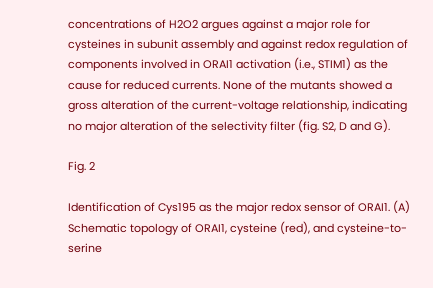concentrations of H2O2 argues against a major role for cysteines in subunit assembly and against redox regulation of components involved in ORAI1 activation (i.e., STIM1) as the cause for reduced currents. None of the mutants showed a gross alteration of the current-voltage relationship, indicating no major alteration of the selectivity filter (fig. S2, D and G).

Fig. 2

Identification of Cys195 as the major redox sensor of ORAI1. (A) Schematic topology of ORAI1, cysteine (red), and cysteine-to-serine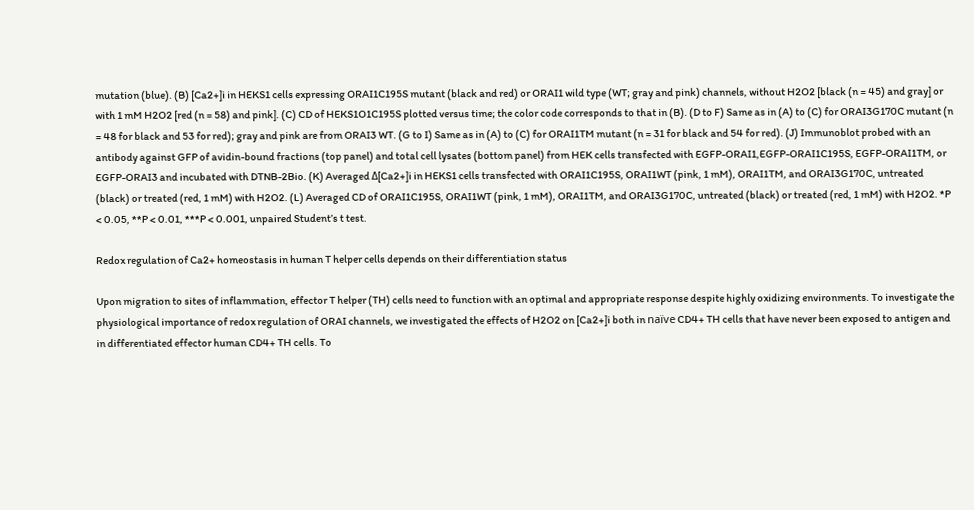mutation (blue). (B) [Ca2+]i in HEKS1 cells expressing ORAI1C195S mutant (black and red) or ORAI1 wild type (WT; gray and pink) channels, without H2O2 [black (n = 45) and gray] or with 1 mM H2O2 [red (n = 58) and pink]. (C) CD of HEKS1O1C195S plotted versus time; the color code corresponds to that in (B). (D to F) Same as in (A) to (C) for ORAI3G170C mutant (n = 48 for black and 53 for red); gray and pink are from ORAI3 WT. (G to I) Same as in (A) to (C) for ORAI1TM mutant (n = 31 for black and 54 for red). (J) Immunoblot probed with an antibody against GFP of avidin-bound fractions (top panel) and total cell lysates (bottom panel) from HEK cells transfected with EGFP-ORAI1,EGFP-ORAI1C195S, EGFP-ORAI1TM, or EGFP-ORAI3 and incubated with DTNB-2Bio. (K) Averaged Δ[Ca2+]i in HEKS1 cells transfected with ORAI1C195S, ORAI1WT (pink, 1 mM), ORAI1TM, and ORAI3G170C, untreated (black) or treated (red, 1 mM) with H2O2. (L) Averaged CD of ORAI1C195S, ORAI1WT (pink, 1 mM), ORAI1TM, and ORAI3G170C, untreated (black) or treated (red, 1 mM) with H2O2. *P < 0.05, **P < 0.01, ***P < 0.001, unpaired Student’s t test.

Redox regulation of Ca2+ homeostasis in human T helper cells depends on their differentiation status

Upon migration to sites of inflammation, effector T helper (TH) cells need to function with an optimal and appropriate response despite highly oxidizing environments. To investigate the physiological importance of redox regulation of ORAI channels, we investigated the effects of H2O2 on [Ca2+]i both in naïve CD4+ TH cells that have never been exposed to antigen and in differentiated effector human CD4+ TH cells. To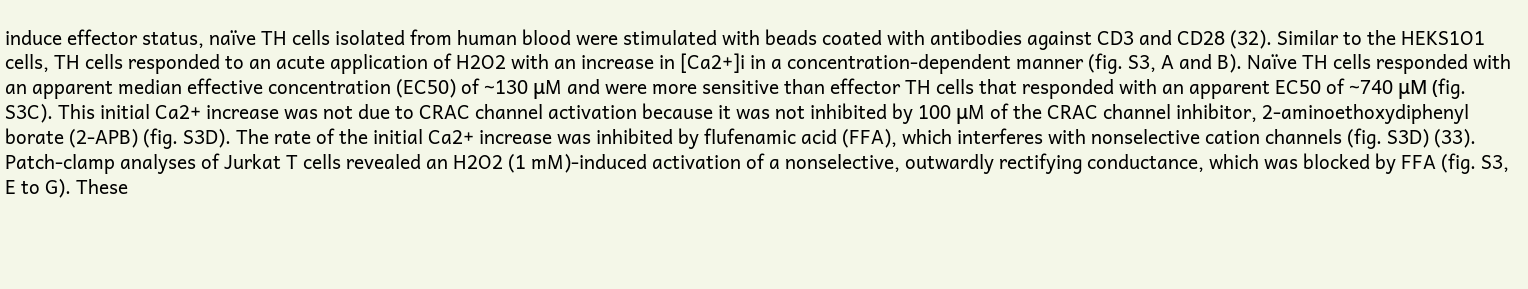induce effector status, naïve TH cells isolated from human blood were stimulated with beads coated with antibodies against CD3 and CD28 (32). Similar to the HEKS1O1 cells, TH cells responded to an acute application of H2O2 with an increase in [Ca2+]i in a concentration-dependent manner (fig. S3, A and B). Naïve TH cells responded with an apparent median effective concentration (EC50) of ~130 μM and were more sensitive than effector TH cells that responded with an apparent EC50 of ~740 μM (fig. S3C). This initial Ca2+ increase was not due to CRAC channel activation because it was not inhibited by 100 μM of the CRAC channel inhibitor, 2-aminoethoxydiphenyl borate (2-APB) (fig. S3D). The rate of the initial Ca2+ increase was inhibited by flufenamic acid (FFA), which interferes with nonselective cation channels (fig. S3D) (33). Patch-clamp analyses of Jurkat T cells revealed an H2O2 (1 mM)-induced activation of a nonselective, outwardly rectifying conductance, which was blocked by FFA (fig. S3, E to G). These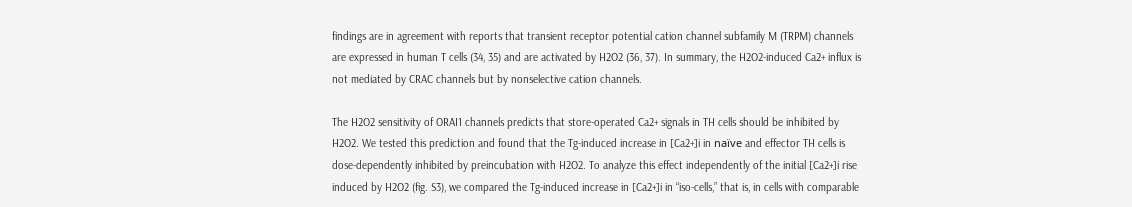findings are in agreement with reports that transient receptor potential cation channel subfamily M (TRPM) channels are expressed in human T cells (34, 35) and are activated by H2O2 (36, 37). In summary, the H2O2-induced Ca2+ influx is not mediated by CRAC channels but by nonselective cation channels.

The H2O2 sensitivity of ORAI1 channels predicts that store-operated Ca2+ signals in TH cells should be inhibited by H2O2. We tested this prediction and found that the Tg-induced increase in [Ca2+]i in naïve and effector TH cells is dose-dependently inhibited by preincubation with H2O2. To analyze this effect independently of the initial [Ca2+]i rise induced by H2O2 (fig. S3), we compared the Tg-induced increase in [Ca2+]i in “iso-cells,” that is, in cells with comparable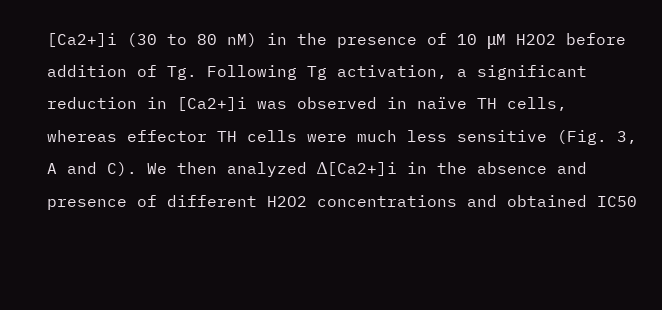[Ca2+]i (30 to 80 nM) in the presence of 10 μM H2O2 before addition of Tg. Following Tg activation, a significant reduction in [Ca2+]i was observed in naïve TH cells, whereas effector TH cells were much less sensitive (Fig. 3, A and C). We then analyzed Δ[Ca2+]i in the absence and presence of different H2O2 concentrations and obtained IC50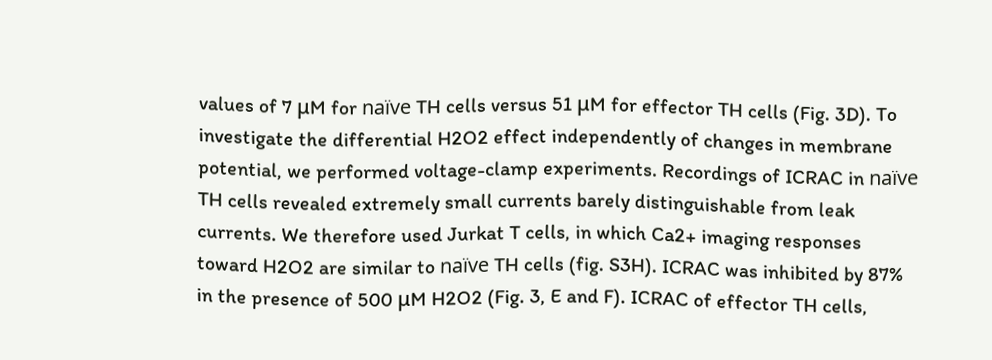values of 7 μM for naïve TH cells versus 51 μM for effector TH cells (Fig. 3D). To investigate the differential H2O2 effect independently of changes in membrane potential, we performed voltage-clamp experiments. Recordings of ICRAC in naïve TH cells revealed extremely small currents barely distinguishable from leak currents. We therefore used Jurkat T cells, in which Ca2+ imaging responses toward H2O2 are similar to naïve TH cells (fig. S3H). ICRAC was inhibited by 87% in the presence of 500 μM H2O2 (Fig. 3, E and F). ICRAC of effector TH cells,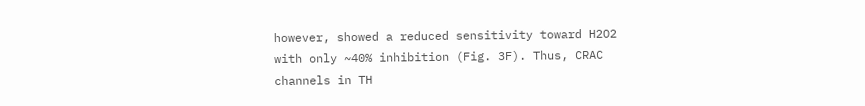however, showed a reduced sensitivity toward H2O2 with only ~40% inhibition (Fig. 3F). Thus, CRAC channels in TH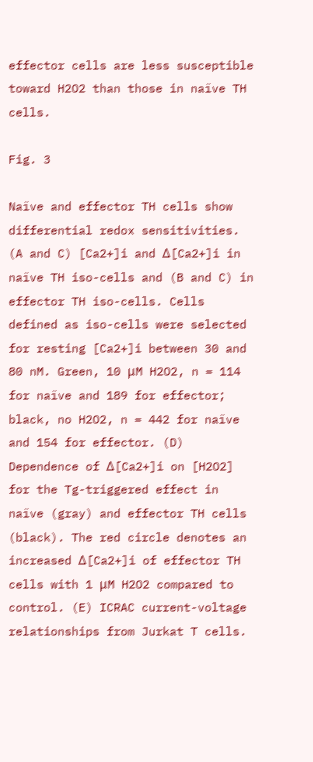effector cells are less susceptible toward H2O2 than those in naïve TH cells.

Fig. 3

Naïve and effector TH cells show differential redox sensitivities. (A and C) [Ca2+]i and Δ[Ca2+]i in naïve TH iso-cells and (B and C) in effector TH iso-cells. Cells defined as iso-cells were selected for resting [Ca2+]i between 30 and 80 nM. Green, 10 μM H2O2, n = 114 for naïve and 189 for effector; black, no H2O2, n = 442 for naïve and 154 for effector. (D) Dependence of Δ[Ca2+]i on [H2O2] for the Tg-triggered effect in naïve (gray) and effector TH cells (black). The red circle denotes an increased Δ[Ca2+]i of effector TH cells with 1 μM H2O2 compared to control. (E) ICRAC current-voltage relationships from Jurkat T cells.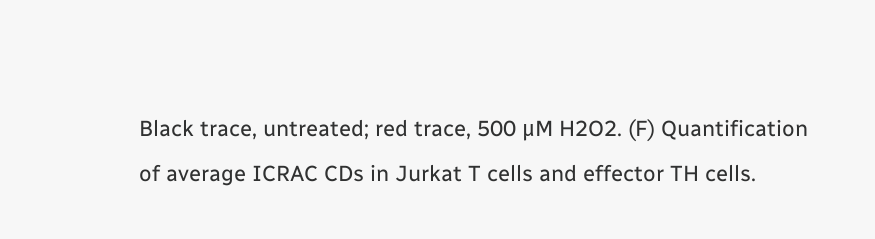Black trace, untreated; red trace, 500 μM H2O2. (F) Quantification of average ICRAC CDs in Jurkat T cells and effector TH cells.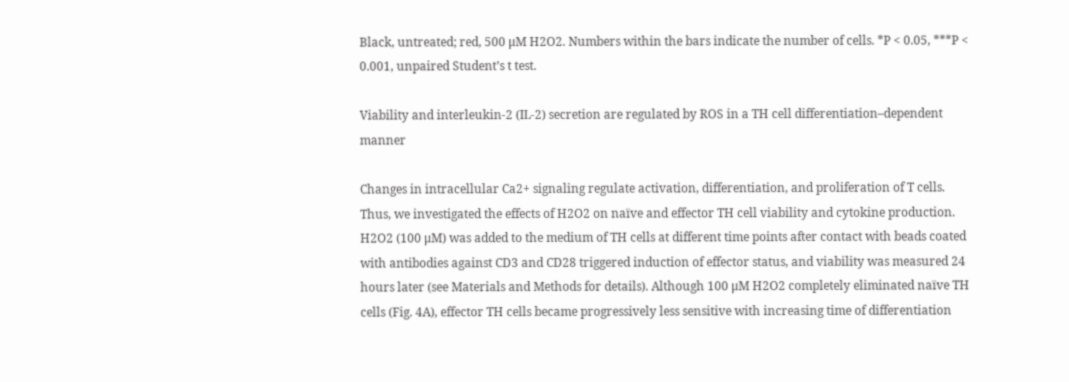Black, untreated; red, 500 μM H2O2. Numbers within the bars indicate the number of cells. *P < 0.05, ***P < 0.001, unpaired Student’s t test.

Viability and interleukin-2 (IL-2) secretion are regulated by ROS in a TH cell differentiation–dependent manner

Changes in intracellular Ca2+ signaling regulate activation, differentiation, and proliferation of T cells. Thus, we investigated the effects of H2O2 on naïve and effector TH cell viability and cytokine production. H2O2 (100 μM) was added to the medium of TH cells at different time points after contact with beads coated with antibodies against CD3 and CD28 triggered induction of effector status, and viability was measured 24 hours later (see Materials and Methods for details). Although 100 μM H2O2 completely eliminated naïve TH cells (Fig. 4A), effector TH cells became progressively less sensitive with increasing time of differentiation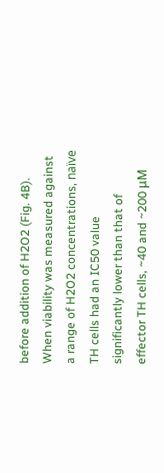before addition of H2O2 (Fig. 4B). When viability was measured against a range of H2O2 concentrations, naïve TH cells had an IC50 value significantly lower than that of effector TH cells, ~40 and ~200 μM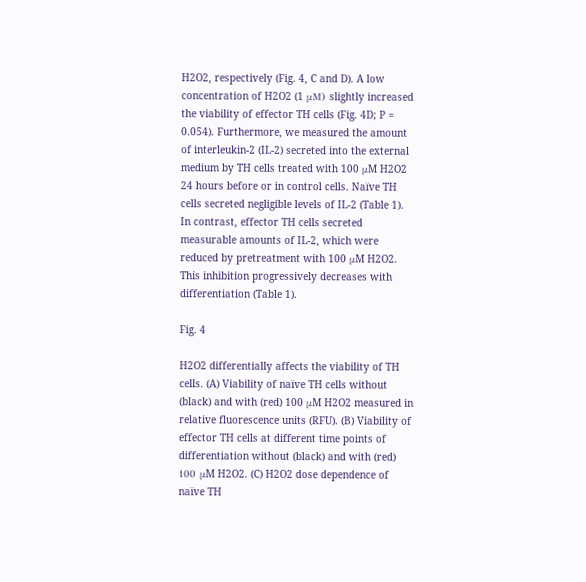H2O2, respectively (Fig. 4, C and D). A low concentration of H2O2 (1 μM) slightly increased the viability of effector TH cells (Fig. 4D; P = 0.054). Furthermore, we measured the amount of interleukin-2 (IL-2) secreted into the external medium by TH cells treated with 100 μM H2O2 24 hours before or in control cells. Naïve TH cells secreted negligible levels of IL-2 (Table 1). In contrast, effector TH cells secreted measurable amounts of IL-2, which were reduced by pretreatment with 100 μM H2O2. This inhibition progressively decreases with differentiation (Table 1).

Fig. 4

H2O2 differentially affects the viability of TH cells. (A) Viability of naïve TH cells without (black) and with (red) 100 μM H2O2 measured in relative fluorescence units (RFU). (B) Viability of effector TH cells at different time points of differentiation without (black) and with (red) 100 μM H2O2. (C) H2O2 dose dependence of naïve TH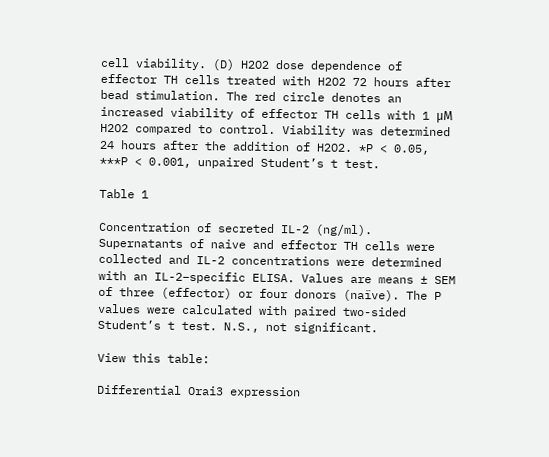cell viability. (D) H2O2 dose dependence of effector TH cells treated with H2O2 72 hours after bead stimulation. The red circle denotes an increased viability of effector TH cells with 1 μM H2O2 compared to control. Viability was determined 24 hours after the addition of H2O2. *P < 0.05, ***P < 0.001, unpaired Student’s t test.

Table 1

Concentration of secreted IL-2 (ng/ml). Supernatants of naive and effector TH cells were collected and IL-2 concentrations were determined with an IL-2–specific ELISA. Values are means ± SEM of three (effector) or four donors (naïve). The P values were calculated with paired two-sided Student’s t test. N.S., not significant.

View this table:

Differential Orai3 expression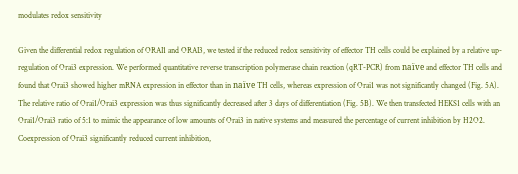modulates redox sensitivity

Given the differential redox regulation of ORAI1 and ORAI3, we tested if the reduced redox sensitivity of effector TH cells could be explained by a relative up-regulation of Orai3 expression. We performed quantitative reverse transcription polymerase chain reaction (qRT-PCR) from naïve and effector TH cells and found that Orai3 showed higher mRNA expression in effector than in naïve TH cells, whereas expression of Orai1 was not significantly changed (Fig. 5A). The relative ratio of Orai1/Orai3 expression was thus significantly decreased after 3 days of differentiation (Fig. 5B). We then transfected HEKS1 cells with an Orai1/Orai3 ratio of 5:1 to mimic the appearance of low amounts of Orai3 in native systems and measured the percentage of current inhibition by H2O2. Coexpression of Orai3 significantly reduced current inhibition,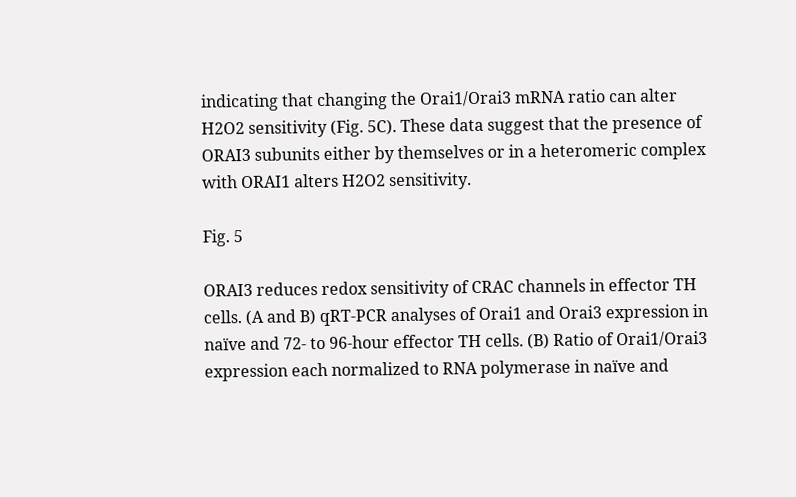indicating that changing the Orai1/Orai3 mRNA ratio can alter H2O2 sensitivity (Fig. 5C). These data suggest that the presence of ORAI3 subunits either by themselves or in a heteromeric complex with ORAI1 alters H2O2 sensitivity.

Fig. 5

ORAI3 reduces redox sensitivity of CRAC channels in effector TH cells. (A and B) qRT-PCR analyses of Orai1 and Orai3 expression in naïve and 72- to 96-hour effector TH cells. (B) Ratio of Orai1/Orai3 expression each normalized to RNA polymerase in naïve and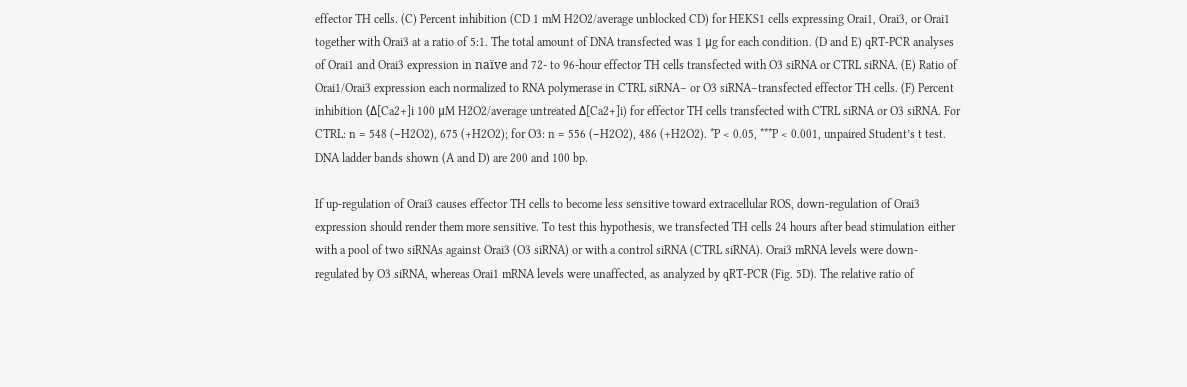effector TH cells. (C) Percent inhibition (CD 1 mM H2O2/average unblocked CD) for HEKS1 cells expressing Orai1, Orai3, or Orai1 together with Orai3 at a ratio of 5:1. The total amount of DNA transfected was 1 μg for each condition. (D and E) qRT-PCR analyses of Orai1 and Orai3 expression in naïve and 72- to 96-hour effector TH cells transfected with O3 siRNA or CTRL siRNA. (E) Ratio of Orai1/Orai3 expression each normalized to RNA polymerase in CTRL siRNA– or O3 siRNA–transfected effector TH cells. (F) Percent inhibition (Δ[Ca2+]i 100 μM H2O2/average untreated Δ[Ca2+]i) for effector TH cells transfected with CTRL siRNA or O3 siRNA. For CTRL: n = 548 (−H2O2), 675 (+H2O2); for O3: n = 556 (−H2O2), 486 (+H2O2). *P < 0.05, ***P < 0.001, unpaired Student’s t test. DNA ladder bands shown (A and D) are 200 and 100 bp.

If up-regulation of Orai3 causes effector TH cells to become less sensitive toward extracellular ROS, down-regulation of Orai3 expression should render them more sensitive. To test this hypothesis, we transfected TH cells 24 hours after bead stimulation either with a pool of two siRNAs against Orai3 (O3 siRNA) or with a control siRNA (CTRL siRNA). Orai3 mRNA levels were down-regulated by O3 siRNA, whereas Orai1 mRNA levels were unaffected, as analyzed by qRT-PCR (Fig. 5D). The relative ratio of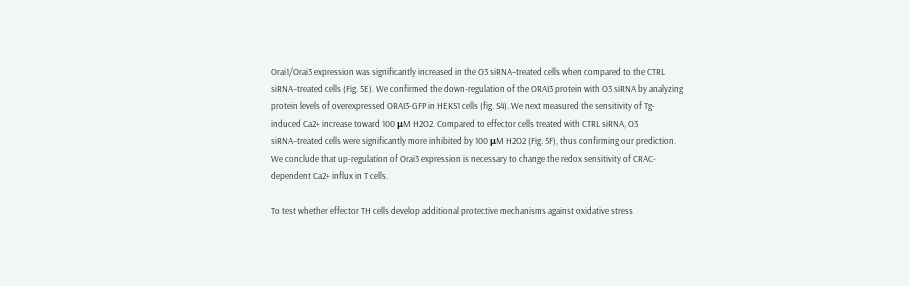Orai1/Orai3 expression was significantly increased in the O3 siRNA–treated cells when compared to the CTRL siRNA–treated cells (Fig. 5E). We confirmed the down-regulation of the ORAI3 protein with O3 siRNA by analyzing protein levels of overexpressed ORAI3-GFP in HEKS1 cells (fig. S4). We next measured the sensitivity of Tg-induced Ca2+ increase toward 100 μM H2O2. Compared to effector cells treated with CTRL siRNA, O3 siRNA–treated cells were significantly more inhibited by 100 μM H2O2 (Fig. 5F), thus confirming our prediction. We conclude that up-regulation of Orai3 expression is necessary to change the redox sensitivity of CRAC-dependent Ca2+ influx in T cells.

To test whether effector TH cells develop additional protective mechanisms against oxidative stress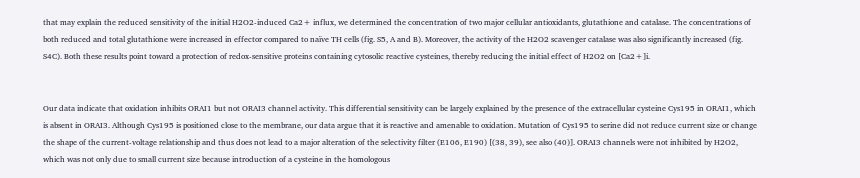that may explain the reduced sensitivity of the initial H2O2-induced Ca2+ influx, we determined the concentration of two major cellular antioxidants, glutathione and catalase. The concentrations of both reduced and total glutathione were increased in effector compared to naïve TH cells (fig. S5, A and B). Moreover, the activity of the H2O2 scavenger catalase was also significantly increased (fig. S4C). Both these results point toward a protection of redox-sensitive proteins containing cytosolic reactive cysteines, thereby reducing the initial effect of H2O2 on [Ca2+]i.


Our data indicate that oxidation inhibits ORAI1 but not ORAI3 channel activity. This differential sensitivity can be largely explained by the presence of the extracellular cysteine Cys195 in ORAI1, which is absent in ORAI3. Although Cys195 is positioned close to the membrane, our data argue that it is reactive and amenable to oxidation. Mutation of Cys195 to serine did not reduce current size or change the shape of the current-voltage relationship and thus does not lead to a major alteration of the selectivity filter (E106, E190) [(38, 39), see also (40)]. ORAI3 channels were not inhibited by H2O2, which was not only due to small current size because introduction of a cysteine in the homologous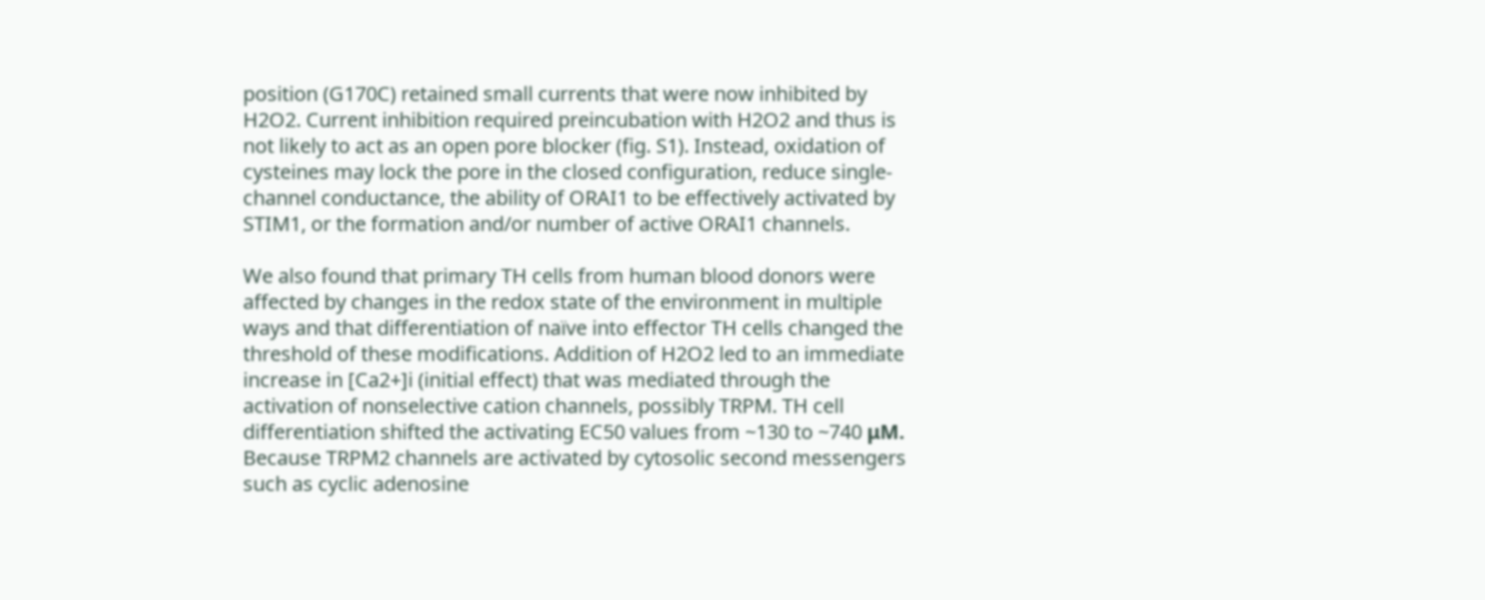position (G170C) retained small currents that were now inhibited by H2O2. Current inhibition required preincubation with H2O2 and thus is not likely to act as an open pore blocker (fig. S1). Instead, oxidation of cysteines may lock the pore in the closed configuration, reduce single-channel conductance, the ability of ORAI1 to be effectively activated by STIM1, or the formation and/or number of active ORAI1 channels.

We also found that primary TH cells from human blood donors were affected by changes in the redox state of the environment in multiple ways and that differentiation of naïve into effector TH cells changed the threshold of these modifications. Addition of H2O2 led to an immediate increase in [Ca2+]i (initial effect) that was mediated through the activation of nonselective cation channels, possibly TRPM. TH cell differentiation shifted the activating EC50 values from ~130 to ~740 μM. Because TRPM2 channels are activated by cytosolic second messengers such as cyclic adenosine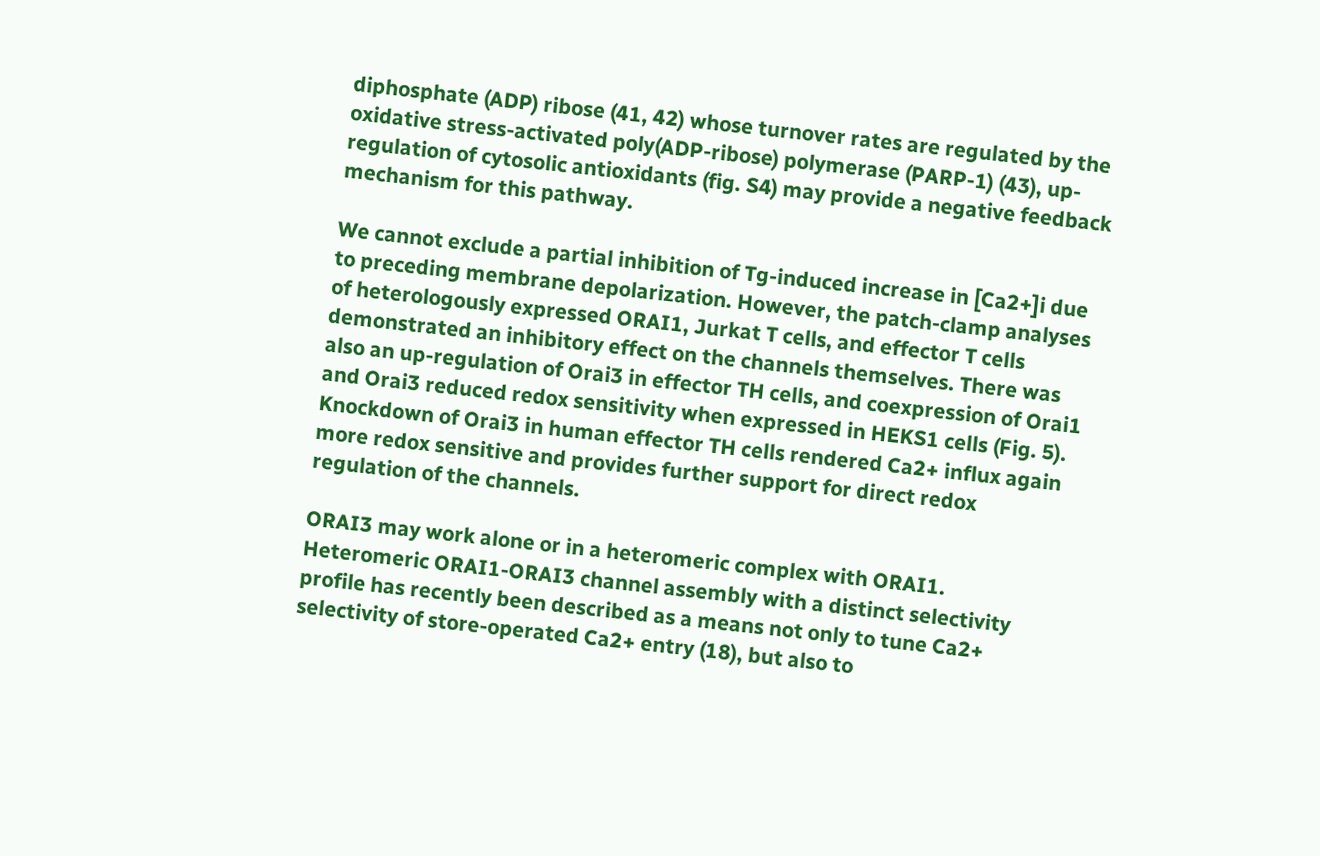diphosphate (ADP) ribose (41, 42) whose turnover rates are regulated by the oxidative stress-activated poly(ADP-ribose) polymerase (PARP-1) (43), up-regulation of cytosolic antioxidants (fig. S4) may provide a negative feedback mechanism for this pathway.

We cannot exclude a partial inhibition of Tg-induced increase in [Ca2+]i due to preceding membrane depolarization. However, the patch-clamp analyses of heterologously expressed ORAI1, Jurkat T cells, and effector T cells demonstrated an inhibitory effect on the channels themselves. There was also an up-regulation of Orai3 in effector TH cells, and coexpression of Orai1 and Orai3 reduced redox sensitivity when expressed in HEKS1 cells (Fig. 5). Knockdown of Orai3 in human effector TH cells rendered Ca2+ influx again more redox sensitive and provides further support for direct redox regulation of the channels.

ORAI3 may work alone or in a heteromeric complex with ORAI1. Heteromeric ORAI1-ORAI3 channel assembly with a distinct selectivity profile has recently been described as a means not only to tune Ca2+ selectivity of store-operated Ca2+ entry (18), but also to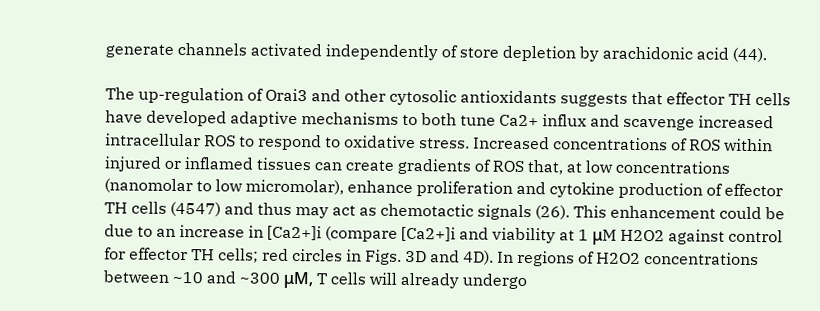generate channels activated independently of store depletion by arachidonic acid (44).

The up-regulation of Orai3 and other cytosolic antioxidants suggests that effector TH cells have developed adaptive mechanisms to both tune Ca2+ influx and scavenge increased intracellular ROS to respond to oxidative stress. Increased concentrations of ROS within injured or inflamed tissues can create gradients of ROS that, at low concentrations (nanomolar to low micromolar), enhance proliferation and cytokine production of effector TH cells (4547) and thus may act as chemotactic signals (26). This enhancement could be due to an increase in [Ca2+]i (compare [Ca2+]i and viability at 1 μM H2O2 against control for effector TH cells; red circles in Figs. 3D and 4D). In regions of H2O2 concentrations between ~10 and ~300 μM, T cells will already undergo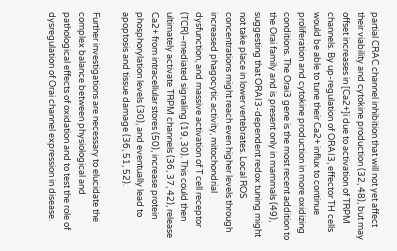partial CRAC channel inhibition that will not yet affect their viability and cytokine production (32, 48), but may offset increases in [Ca2+]i due to activation of TRPM channels. By up-regulation of ORAI3, effector TH cells would be able to tune their Ca2+ influx to continue proliferation and cytokine production in more oxidizing conditions. The Orai3 gene is the most recent addition to the Orai family and is present only in mammals (49), suggesting that ORAI3-dependent redox tuning might not take place in lower vertebrates. Local ROS concentrations might reach even higher levels through increased phagocytic activity, mitochondrial dysfunction, and massive activation of T cell receptor (TCR)–mediated signaling (19, 30). This could then ultimately activate TRPM channels (36, 37, 42), release Ca2+ from intracellular stores (50), increase protein phosphorylation levels (30), and eventually lead to apoptosis and tissue damage (36, 51, 52).

Further investigations are necessary to elucidate the complex balance between physiological and pathological effects of oxidation and to test the role of dysregulation of Orai channel expression in disease.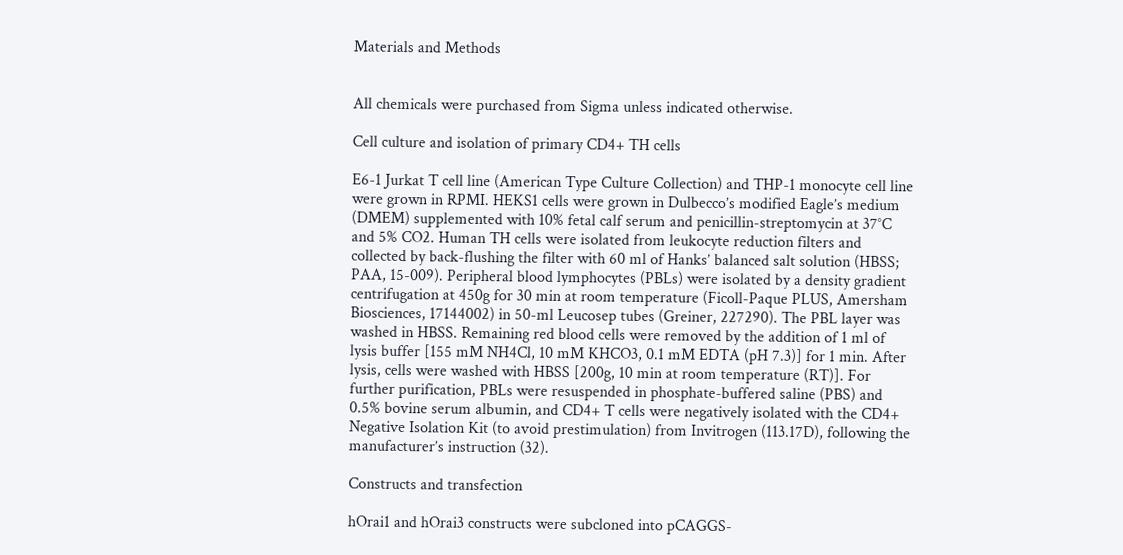Materials and Methods


All chemicals were purchased from Sigma unless indicated otherwise.

Cell culture and isolation of primary CD4+ TH cells

E6-1 Jurkat T cell line (American Type Culture Collection) and THP-1 monocyte cell line were grown in RPMI. HEKS1 cells were grown in Dulbecco’s modified Eagle’s medium (DMEM) supplemented with 10% fetal calf serum and penicillin-streptomycin at 37°C and 5% CO2. Human TH cells were isolated from leukocyte reduction filters and collected by back-flushing the filter with 60 ml of Hanks’ balanced salt solution (HBSS; PAA, 15-009). Peripheral blood lymphocytes (PBLs) were isolated by a density gradient centrifugation at 450g for 30 min at room temperature (Ficoll-Paque PLUS, Amersham Biosciences, 17144002) in 50-ml Leucosep tubes (Greiner, 227290). The PBL layer was washed in HBSS. Remaining red blood cells were removed by the addition of 1 ml of lysis buffer [155 mM NH4Cl, 10 mM KHCO3, 0.1 mM EDTA (pH 7.3)] for 1 min. After lysis, cells were washed with HBSS [200g, 10 min at room temperature (RT)]. For further purification, PBLs were resuspended in phosphate-buffered saline (PBS) and 0.5% bovine serum albumin, and CD4+ T cells were negatively isolated with the CD4+ Negative Isolation Kit (to avoid prestimulation) from Invitrogen (113.17D), following the manufacturer’s instruction (32).

Constructs and transfection

hOrai1 and hOrai3 constructs were subcloned into pCAGGS-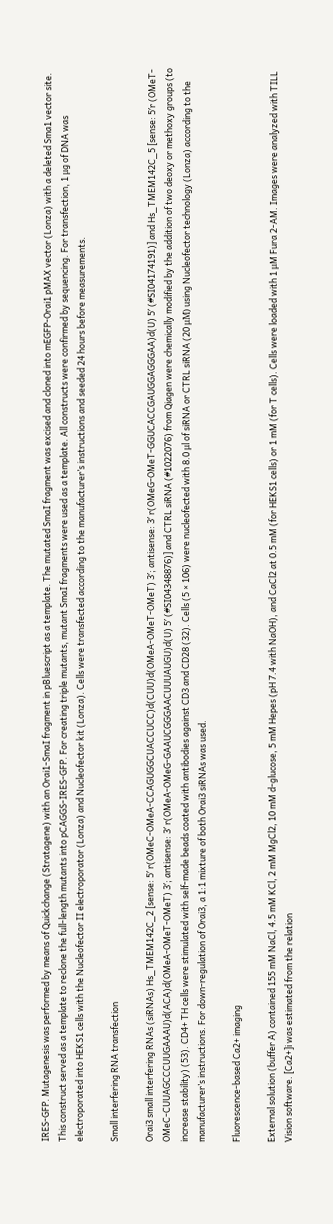IRES-GFP. Mutagenesis was performed by means of Quickchange (Stratagene) with an Orai1-SmaI fragment in pBluescript as a template. The mutated SmaI fragment was excised and cloned into mEGFP-Orai1 pMAX vector (Lonza) with a deleted Sma1 vector site. This construct served as a template to reclone the full-length mutants into pCAGGS-IRES-GFP. For creating triple mutants, mutant SmaI fragments were used as a template. All constructs were confirmed by sequencing. For transfection, 1 μg of DNA was electroporated into HEKS1 cells with the Nucleofector II electroporator (Lonza) and Nucleofector kit (Lonza). Cells were transfected according to the manufacturer’s instructions and seeded 24 hours before measurements.

Small interfering RNA transfection

Orai3 small interfering RNAs (siRNAs) Hs_TMEM142C_2 [sense: 5′ r(OMeC-OMeA-CCAGUGGCUACCUCC)d(CUU)d(OMeA-OMeT-OMeT) 3′; antisense: 3′ r(OMeG-OMeT-GGUCACCGAUGGAGGGAA)d(U) 5′ (#SI04174191)] and Hs_TMEM142C_5 [sense: 5′r (OMeT-OMeC-CUUAGCCCUUGAAAU)d(ACA)d(OMeA-OMeT-OMeT) 3′; antisense: 3′ r(OMeA-OMeG-GAAUCGGGAACUUUAUGU)d(U) 5′ (#SI04348876)] and CTRL siRNA (#1022076) from Qiagen were chemically modified by the addition of two deoxy or methoxy groups (to increase stability) (53). CD4+ TH cells were stimulated with self-made beads coated with antibodies against CD3 and CD28 (32). Cells (5 × 106) were nucleofected with 8.0 μl of siRNA or CTRL siRNA (20 μM) using Nucleofector technology (Lonza) according to the manufacturer’s instructions. For down-regulation of Orai3, a 1:1 mixture of both Orai3 siRNAs was used.

Fluorescence-based Ca2+ imaging

External solution (buffer A) contained 155 mM NaCl, 4.5 mM KCl, 2 mM MgCl2, 10 mM d-glucose, 5 mM Hepes (pH 7.4 with NaOH), and CaCl2 at 0.5 mM (for HEKS1 cells) or 1 mM (for T cells). Cells were loaded with 1 μM Fura 2-AM. Images were analyzed with TILL Vision software. [Ca2+]i was estimated from the relation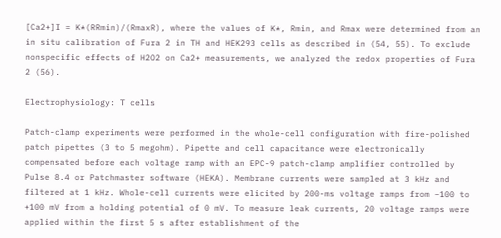[Ca2+]I = K*(RRmin)/(RmaxR), where the values of K*, Rmin, and Rmax were determined from an in situ calibration of Fura 2 in TH and HEK293 cells as described in (54, 55). To exclude nonspecific effects of H2O2 on Ca2+ measurements, we analyzed the redox properties of Fura 2 (56).

Electrophysiology: T cells

Patch-clamp experiments were performed in the whole-cell configuration with fire-polished patch pipettes (3 to 5 megohm). Pipette and cell capacitance were electronically compensated before each voltage ramp with an EPC-9 patch-clamp amplifier controlled by Pulse 8.4 or Patchmaster software (HEKA). Membrane currents were sampled at 3 kHz and filtered at 1 kHz. Whole-cell currents were elicited by 200-ms voltage ramps from −100 to +100 mV from a holding potential of 0 mV. To measure leak currents, 20 voltage ramps were applied within the first 5 s after establishment of the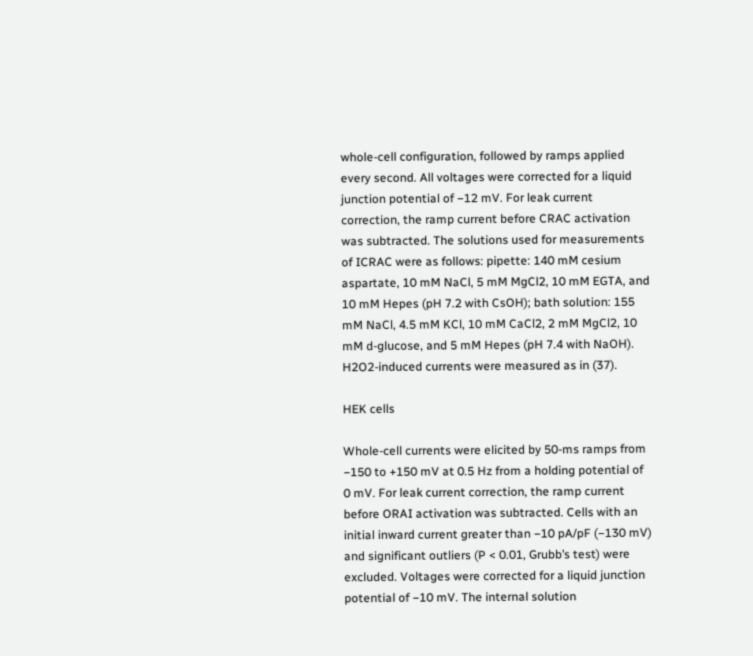whole-cell configuration, followed by ramps applied every second. All voltages were corrected for a liquid junction potential of −12 mV. For leak current correction, the ramp current before CRAC activation was subtracted. The solutions used for measurements of ICRAC were as follows: pipette: 140 mM cesium aspartate, 10 mM NaCl, 5 mM MgCl2, 10 mM EGTA, and 10 mM Hepes (pH 7.2 with CsOH); bath solution: 155 mM NaCl, 4.5 mM KCl, 10 mM CaCl2, 2 mM MgCl2, 10 mM d-glucose, and 5 mM Hepes (pH 7.4 with NaOH). H2O2-induced currents were measured as in (37).

HEK cells

Whole-cell currents were elicited by 50-ms ramps from −150 to +150 mV at 0.5 Hz from a holding potential of 0 mV. For leak current correction, the ramp current before ORAI activation was subtracted. Cells with an initial inward current greater than −10 pA/pF (−130 mV) and significant outliers (P < 0.01, Grubb’s test) were excluded. Voltages were corrected for a liquid junction potential of −10 mV. The internal solution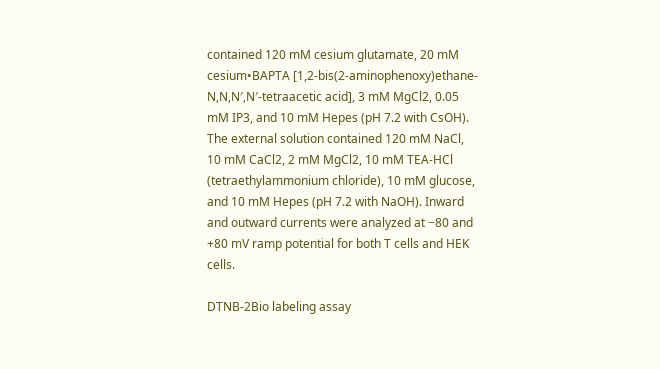contained 120 mM cesium glutamate, 20 mM cesium•BAPTA [1,2-bis(2-aminophenoxy)ethane-N,N,N′,N′-tetraacetic acid], 3 mM MgCl2, 0.05 mM IP3, and 10 mM Hepes (pH 7.2 with CsOH). The external solution contained 120 mM NaCl, 10 mM CaCl2, 2 mM MgCl2, 10 mM TEA-HCl (tetraethylammonium chloride), 10 mM glucose, and 10 mM Hepes (pH 7.2 with NaOH). Inward and outward currents were analyzed at −80 and +80 mV ramp potential for both T cells and HEK cells.

DTNB-2Bio labeling assay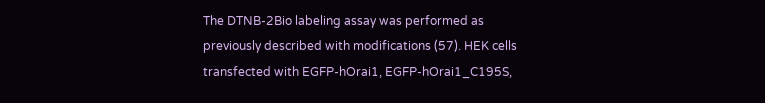The DTNB-2Bio labeling assay was performed as previously described with modifications (57). HEK cells transfected with EGFP-hOrai1, EGFP-hOrai1_C195S,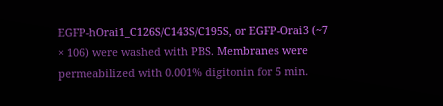EGFP-hOrai1_C126S/C143S/C195S, or EGFP-Orai3 (~7 × 106) were washed with PBS. Membranes were permeabilized with 0.001% digitonin for 5 min.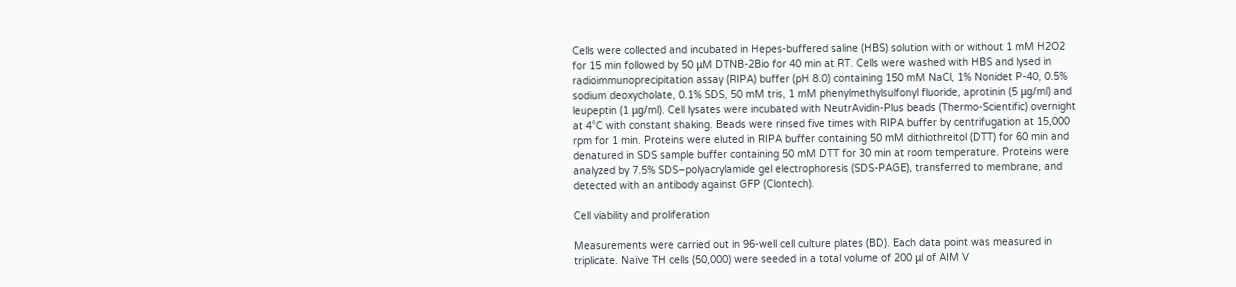Cells were collected and incubated in Hepes-buffered saline (HBS) solution with or without 1 mM H2O2 for 15 min followed by 50 μM DTNB-2Bio for 40 min at RT. Cells were washed with HBS and lysed in radioimmunoprecipitation assay (RIPA) buffer (pH 8.0) containing 150 mM NaCl, 1% Nonidet P-40, 0.5% sodium deoxycholate, 0.1% SDS, 50 mM tris, 1 mM phenylmethylsulfonyl fluoride, aprotinin (5 μg/ml) and leupeptin (1 μg/ml). Cell lysates were incubated with NeutrAvidin-Plus beads (Thermo-Scientific) overnight at 4°C with constant shaking. Beads were rinsed five times with RIPA buffer by centrifugation at 15,000 rpm for 1 min. Proteins were eluted in RIPA buffer containing 50 mM dithiothreitol (DTT) for 60 min and denatured in SDS sample buffer containing 50 mM DTT for 30 min at room temperature. Proteins were analyzed by 7.5% SDS–polyacrylamide gel electrophoresis (SDS-PAGE), transferred to membrane, and detected with an antibody against GFP (Clontech).

Cell viability and proliferation

Measurements were carried out in 96-well cell culture plates (BD). Each data point was measured in triplicate. Naïve TH cells (50,000) were seeded in a total volume of 200 μl of AIM V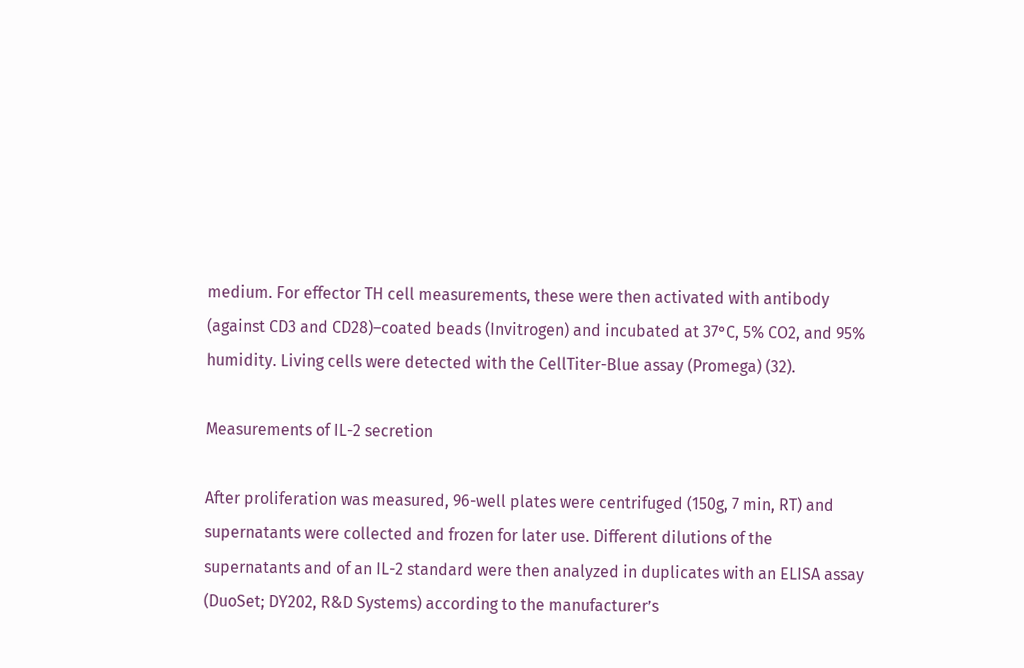medium. For effector TH cell measurements, these were then activated with antibody (against CD3 and CD28)–coated beads (Invitrogen) and incubated at 37°C, 5% CO2, and 95% humidity. Living cells were detected with the CellTiter-Blue assay (Promega) (32).

Measurements of IL-2 secretion

After proliferation was measured, 96-well plates were centrifuged (150g, 7 min, RT) and supernatants were collected and frozen for later use. Different dilutions of the supernatants and of an IL-2 standard were then analyzed in duplicates with an ELISA assay (DuoSet; DY202, R&D Systems) according to the manufacturer’s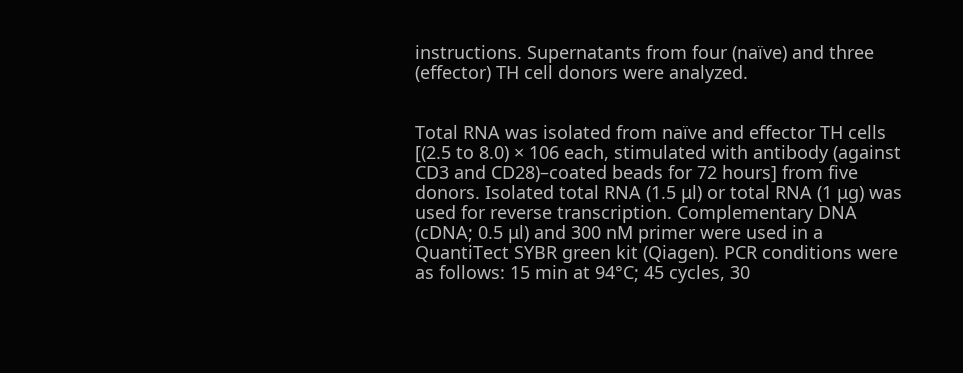instructions. Supernatants from four (naïve) and three (effector) TH cell donors were analyzed.


Total RNA was isolated from naïve and effector TH cells [(2.5 to 8.0) × 106 each, stimulated with antibody (against CD3 and CD28)–coated beads for 72 hours] from five donors. Isolated total RNA (1.5 μl) or total RNA (1 μg) was used for reverse transcription. Complementary DNA (cDNA; 0.5 μl) and 300 nM primer were used in a QuantiTect SYBR green kit (Qiagen). PCR conditions were as follows: 15 min at 94°C; 45 cycles, 30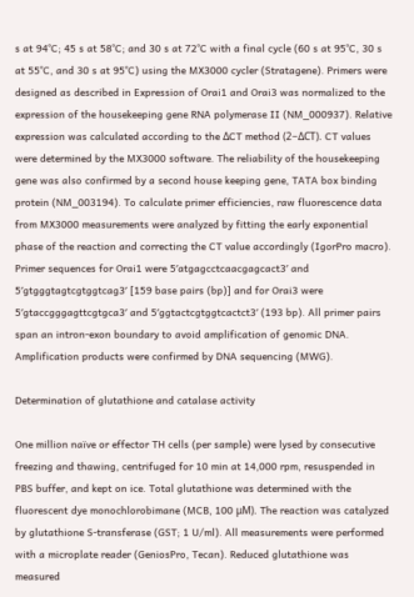s at 94°C; 45 s at 58°C; and 30 s at 72°C with a final cycle (60 s at 95°C, 30 s at 55°C, and 30 s at 95°C) using the MX3000 cycler (Stratagene). Primers were designed as described in Expression of Orai1 and Orai3 was normalized to the expression of the housekeeping gene RNA polymerase II (NM_000937). Relative expression was calculated according to the ΔCT method (2−ΔCT). CT values were determined by the MX3000 software. The reliability of the housekeeping gene was also confirmed by a second house keeping gene, TATA box binding protein (NM_003194). To calculate primer efficiencies, raw fluorescence data from MX3000 measurements were analyzed by fitting the early exponential phase of the reaction and correcting the CT value accordingly (IgorPro macro). Primer sequences for Orai1 were 5′atgagcctcaacgagcact3′ and 5′gtgggtagtcgtggtcag3′ [159 base pairs (bp)] and for Orai3 were 5′gtaccgggagttcgtgca3′ and 5′ggtactcgtggtcactct3′ (193 bp). All primer pairs span an intron-exon boundary to avoid amplification of genomic DNA. Amplification products were confirmed by DNA sequencing (MWG).

Determination of glutathione and catalase activity

One million naïve or effector TH cells (per sample) were lysed by consecutive freezing and thawing, centrifuged for 10 min at 14,000 rpm, resuspended in PBS buffer, and kept on ice. Total glutathione was determined with the fluorescent dye monochlorobimane (MCB, 100 μM). The reaction was catalyzed by glutathione S-transferase (GST; 1 U/ml). All measurements were performed with a microplate reader (GeniosPro, Tecan). Reduced glutathione was measured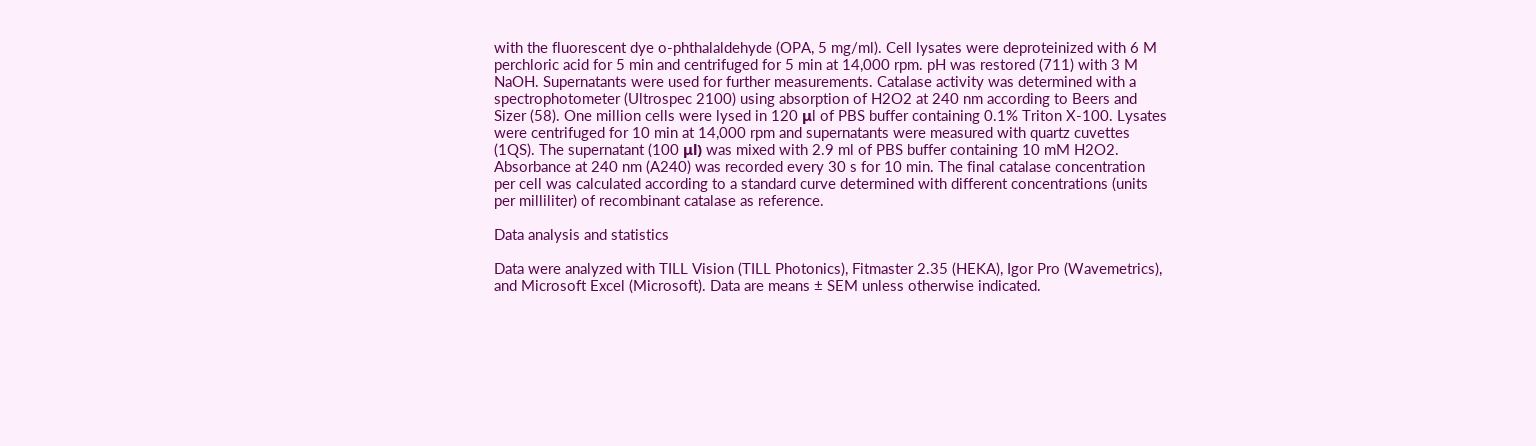with the fluorescent dye o-phthalaldehyde (OPA, 5 mg/ml). Cell lysates were deproteinized with 6 M perchloric acid for 5 min and centrifuged for 5 min at 14,000 rpm. pH was restored (711) with 3 M NaOH. Supernatants were used for further measurements. Catalase activity was determined with a spectrophotometer (Ultrospec 2100) using absorption of H2O2 at 240 nm according to Beers and Sizer (58). One million cells were lysed in 120 μl of PBS buffer containing 0.1% Triton X-100. Lysates were centrifuged for 10 min at 14,000 rpm and supernatants were measured with quartz cuvettes (1QS). The supernatant (100 μl) was mixed with 2.9 ml of PBS buffer containing 10 mM H2O2. Absorbance at 240 nm (A240) was recorded every 30 s for 10 min. The final catalase concentration per cell was calculated according to a standard curve determined with different concentrations (units per milliliter) of recombinant catalase as reference.

Data analysis and statistics

Data were analyzed with TILL Vision (TILL Photonics), Fitmaster 2.35 (HEKA), Igor Pro (Wavemetrics), and Microsoft Excel (Microsoft). Data are means ± SEM unless otherwise indicated.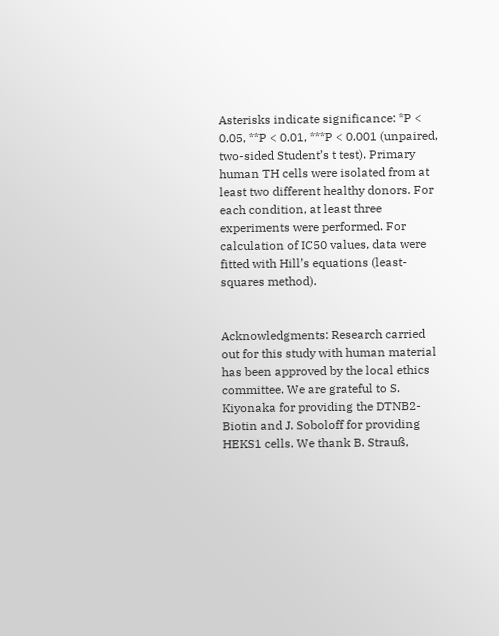Asterisks indicate significance: *P < 0.05, **P < 0.01, ***P < 0.001 (unpaired, two-sided Student’s t test). Primary human TH cells were isolated from at least two different healthy donors. For each condition, at least three experiments were performed. For calculation of IC50 values, data were fitted with Hill’s equations (least-squares method).


Acknowledgments: Research carried out for this study with human material has been approved by the local ethics committee. We are grateful to S. Kiyonaka for providing the DTNB2-Biotin and J. Soboloff for providing HEKS1 cells. We thank B. Strauß,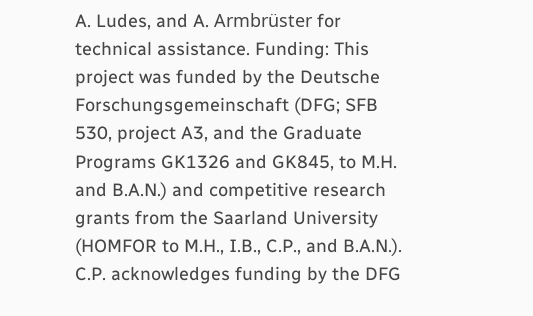A. Ludes, and A. Armbrüster for technical assistance. Funding: This project was funded by the Deutsche Forschungsgemeinschaft (DFG; SFB 530, project A3, and the Graduate Programs GK1326 and GK845, to M.H. and B.A.N.) and competitive research grants from the Saarland University (HOMFOR to M.H., I.B., C.P., and B.A.N.). C.P. acknowledges funding by the DFG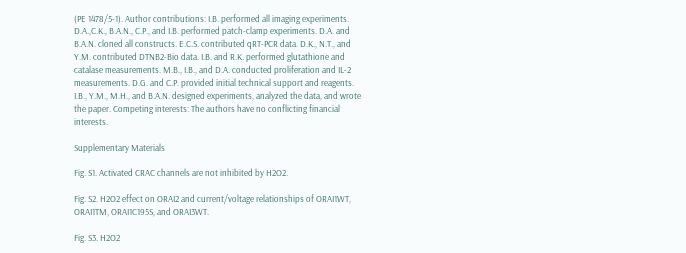(PE 1478/5-1). Author contributions: I.B. performed all imaging experiments. D.A.,C.K., B.A.N., C.P., and I.B. performed patch-clamp experiments. D.A. and B.A.N. cloned all constructs. E.C.S. contributed qRT-PCR data. D.K., N.T., and Y.M. contributed DTNB2-Bio data. I.B. and R.K. performed glutathione and catalase measurements. M.B., I.B., and D.A. conducted proliferation and IL-2 measurements. D.G. and C.P. provided initial technical support and reagents. I.B., Y.M., M.H., and B.A.N. designed experiments, analyzed the data, and wrote the paper. Competing interests: The authors have no conflicting financial interests.

Supplementary Materials

Fig. S1. Activated CRAC channels are not inhibited by H2O2.

Fig. S2. H2O2 effect on ORAI2 and current/voltage relationships of ORAI1WT, ORAI1TM, ORAI1C195S, and ORAI3WT.

Fig. S3. H2O2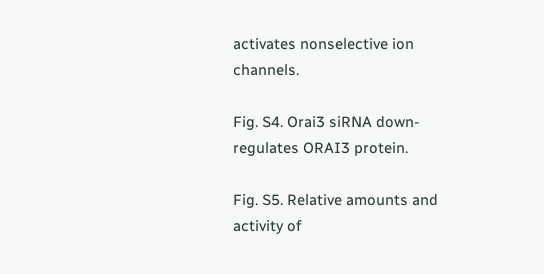activates nonselective ion channels.

Fig. S4. Orai3 siRNA down-regulates ORAI3 protein.

Fig. S5. Relative amounts and activity of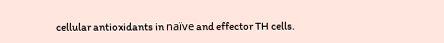cellular antioxidants in naïve and effector TH cells.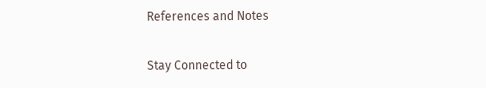References and Notes

Stay Connected to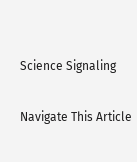Science Signaling

Navigate This Article